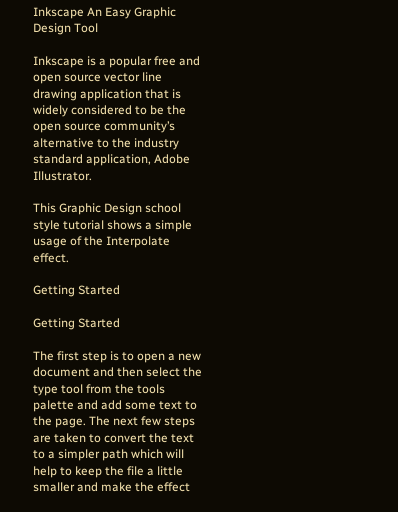Inkscape An Easy Graphic Design Tool

Inkscape is a popular free and open source vector line drawing application that is widely considered to be the open source community’s alternative to the industry standard application, Adobe Illustrator.

This Graphic Design school style tutorial shows a simple usage of the Interpolate effect.

Getting Started

Getting Started

The first step is to open a new document and then select the type tool from the tools palette and add some text to the page. The next few steps are taken to convert the text to a simpler path which will help to keep the file a little smaller and make the effect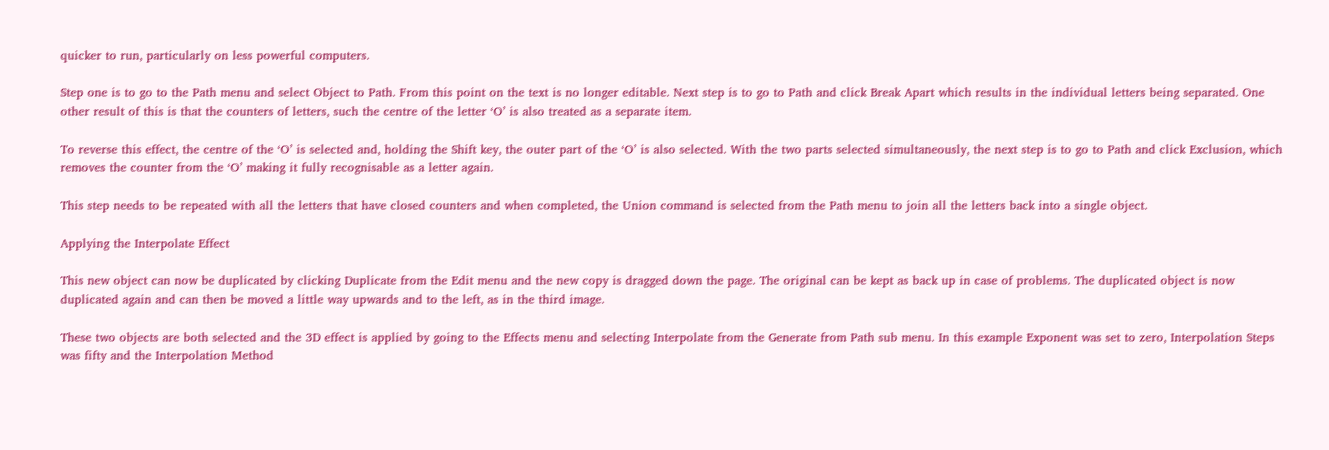quicker to run, particularly on less powerful computers.

Step one is to go to the Path menu and select Object to Path. From this point on the text is no longer editable. Next step is to go to Path and click Break Apart which results in the individual letters being separated. One other result of this is that the counters of letters, such the centre of the letter ‘O’ is also treated as a separate item.

To reverse this effect, the centre of the ‘O’ is selected and, holding the Shift key, the outer part of the ‘O’ is also selected. With the two parts selected simultaneously, the next step is to go to Path and click Exclusion, which removes the counter from the ‘O’ making it fully recognisable as a letter again.

This step needs to be repeated with all the letters that have closed counters and when completed, the Union command is selected from the Path menu to join all the letters back into a single object.

Applying the Interpolate Effect

This new object can now be duplicated by clicking Duplicate from the Edit menu and the new copy is dragged down the page. The original can be kept as back up in case of problems. The duplicated object is now duplicated again and can then be moved a little way upwards and to the left, as in the third image.

These two objects are both selected and the 3D effect is applied by going to the Effects menu and selecting Interpolate from the Generate from Path sub menu. In this example Exponent was set to zero, Interpolation Steps was fifty and the Interpolation Method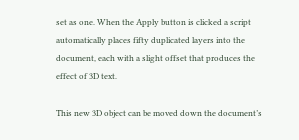set as one. When the Apply button is clicked a script automatically places fifty duplicated layers into the document, each with a slight offset that produces the effect of 3D text.

This new 3D object can be moved down the document’s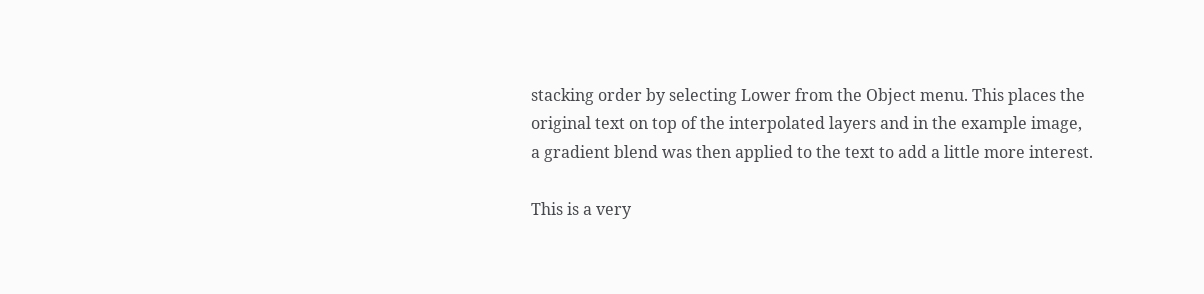stacking order by selecting Lower from the Object menu. This places the original text on top of the interpolated layers and in the example image, a gradient blend was then applied to the text to add a little more interest.

This is a very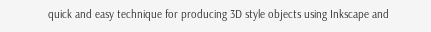quick and easy technique for producing 3D style objects using Inkscape and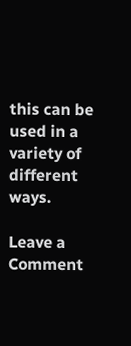this can be used in a variety of different ways.

Leave a Comment